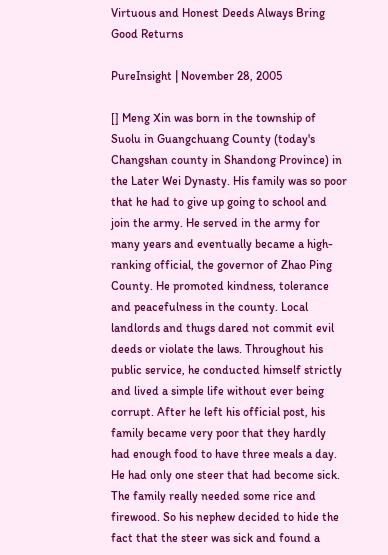Virtuous and Honest Deeds Always Bring Good Returns

PureInsight | November 28, 2005

[] Meng Xin was born in the township of Suolu in Guangchuang County (today's Changshan county in Shandong Province) in the Later Wei Dynasty. His family was so poor that he had to give up going to school and join the army. He served in the army for many years and eventually became a high-ranking official, the governor of Zhao Ping County. He promoted kindness, tolerance and peacefulness in the county. Local landlords and thugs dared not commit evil deeds or violate the laws. Throughout his public service, he conducted himself strictly and lived a simple life without ever being corrupt. After he left his official post, his family became very poor that they hardly had enough food to have three meals a day. He had only one steer that had become sick. The family really needed some rice and firewood. So his nephew decided to hide the fact that the steer was sick and found a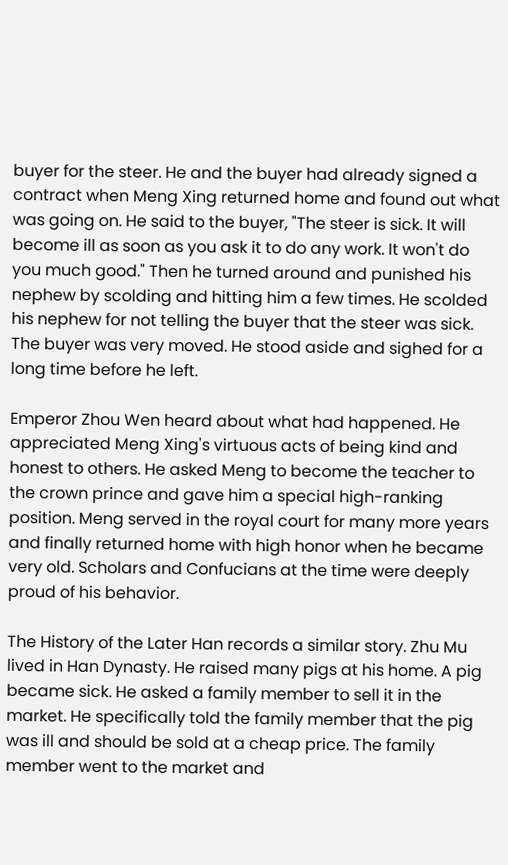buyer for the steer. He and the buyer had already signed a contract when Meng Xing returned home and found out what was going on. He said to the buyer, "The steer is sick. It will become ill as soon as you ask it to do any work. It won't do you much good." Then he turned around and punished his nephew by scolding and hitting him a few times. He scolded his nephew for not telling the buyer that the steer was sick. The buyer was very moved. He stood aside and sighed for a long time before he left.

Emperor Zhou Wen heard about what had happened. He appreciated Meng Xing's virtuous acts of being kind and honest to others. He asked Meng to become the teacher to the crown prince and gave him a special high-ranking position. Meng served in the royal court for many more years and finally returned home with high honor when he became very old. Scholars and Confucians at the time were deeply proud of his behavior.

The History of the Later Han records a similar story. Zhu Mu lived in Han Dynasty. He raised many pigs at his home. A pig became sick. He asked a family member to sell it in the market. He specifically told the family member that the pig was ill and should be sold at a cheap price. The family member went to the market and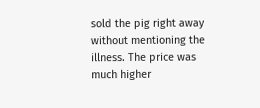sold the pig right away without mentioning the illness. The price was much higher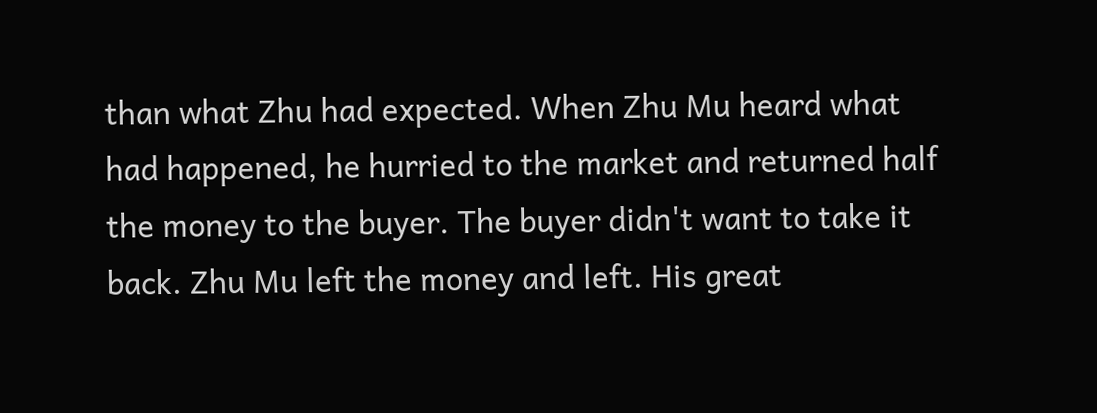than what Zhu had expected. When Zhu Mu heard what had happened, he hurried to the market and returned half the money to the buyer. The buyer didn't want to take it back. Zhu Mu left the money and left. His great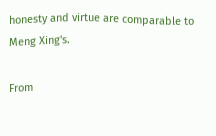honesty and virtue are comparable to Meng Xing's.

From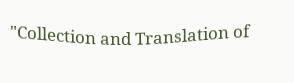"Collection and Translation of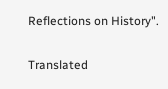Reflections on History".

Translated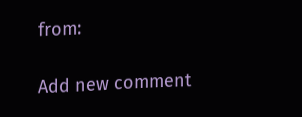from:

Add new comment